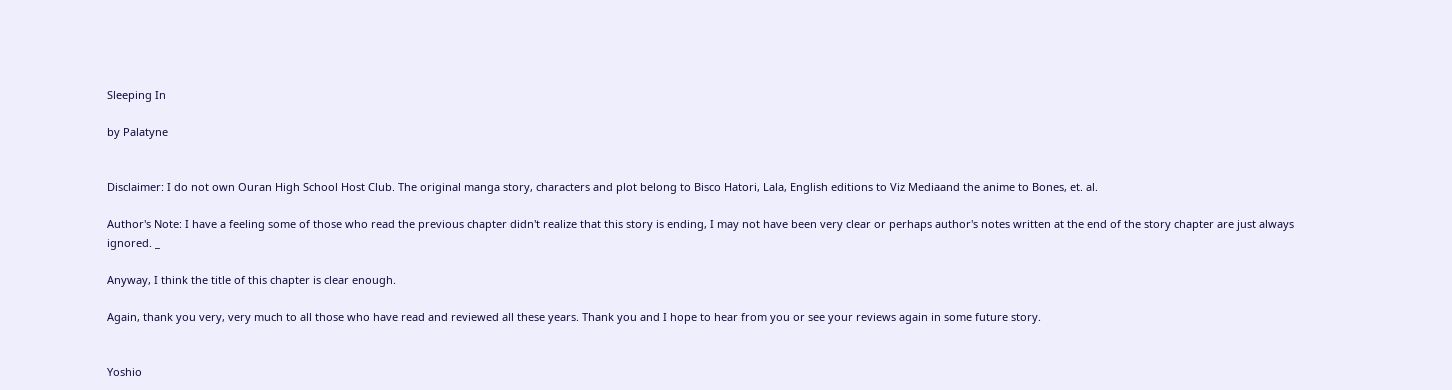Sleeping In

by Palatyne


Disclaimer: I do not own Ouran High School Host Club. The original manga story, characters and plot belong to Bisco Hatori, Lala, English editions to Viz Mediaand the anime to Bones, et. al.

Author's Note: I have a feeling some of those who read the previous chapter didn't realize that this story is ending, I may not have been very clear or perhaps author's notes written at the end of the story chapter are just always ignored. _

Anyway, I think the title of this chapter is clear enough.

Again, thank you very, very much to all those who have read and reviewed all these years. Thank you and I hope to hear from you or see your reviews again in some future story.


Yoshio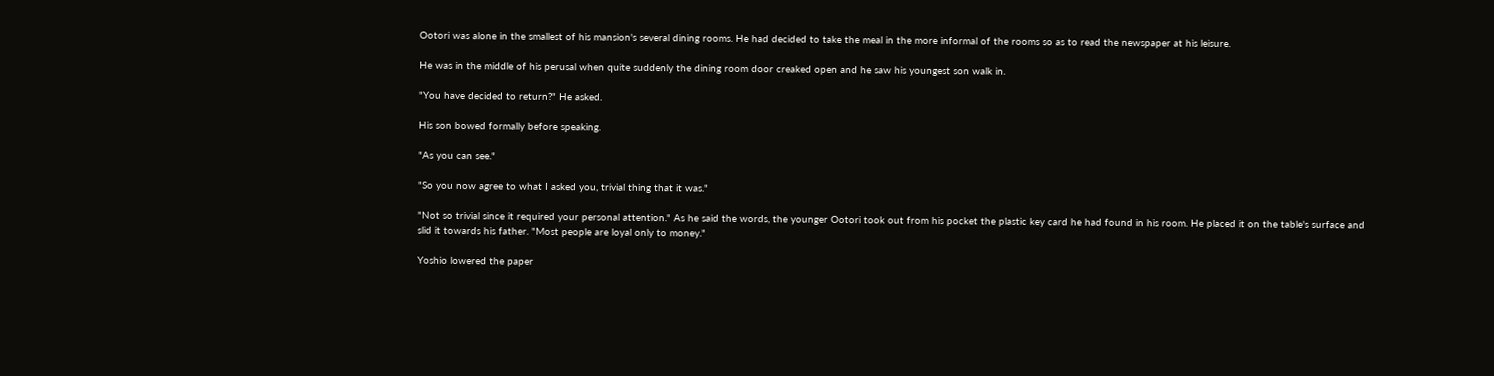Ootori was alone in the smallest of his mansion's several dining rooms. He had decided to take the meal in the more informal of the rooms so as to read the newspaper at his leisure.

He was in the middle of his perusal when quite suddenly the dining room door creaked open and he saw his youngest son walk in.

"You have decided to return?" He asked.

His son bowed formally before speaking.

"As you can see."

"So you now agree to what I asked you, trivial thing that it was."

"Not so trivial since it required your personal attention." As he said the words, the younger Ootori took out from his pocket the plastic key card he had found in his room. He placed it on the table's surface and slid it towards his father. "Most people are loyal only to money."

Yoshio lowered the paper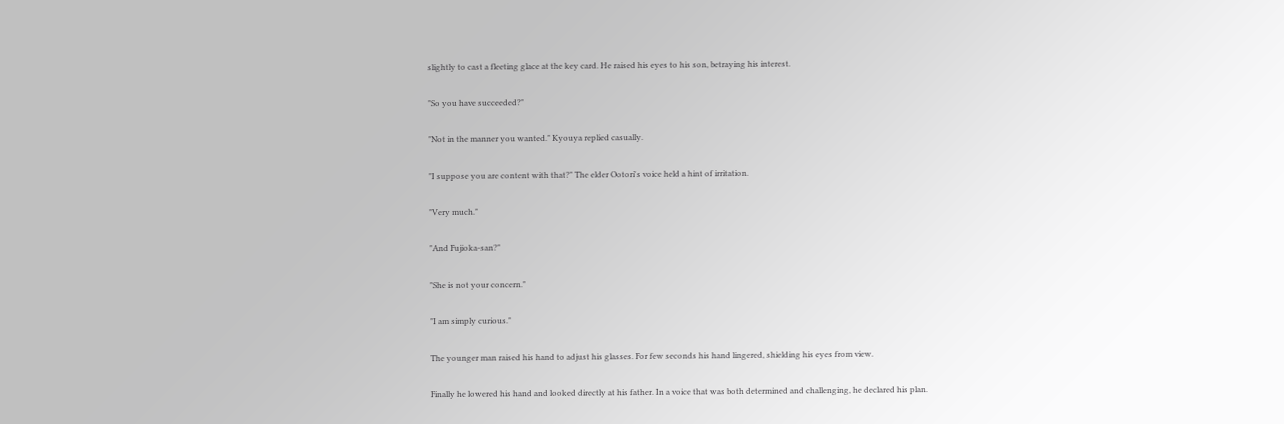slightly to cast a fleeting glace at the key card. He raised his eyes to his son, betraying his interest.

"So you have succeeded?"

"Not in the manner you wanted." Kyouya replied casually.

"I suppose you are content with that?" The elder Ootori's voice held a hint of irritation.

"Very much."

"And Fujioka-san?"

"She is not your concern."

"I am simply curious."

The younger man raised his hand to adjust his glasses. For few seconds his hand lingered, shielding his eyes from view.

Finally he lowered his hand and looked directly at his father. In a voice that was both determined and challenging, he declared his plan.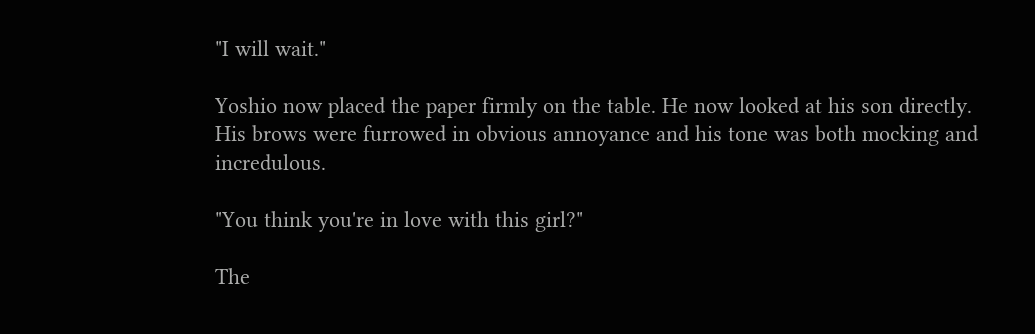"I will wait."

Yoshio now placed the paper firmly on the table. He now looked at his son directly. His brows were furrowed in obvious annoyance and his tone was both mocking and incredulous.

"You think you're in love with this girl?"

The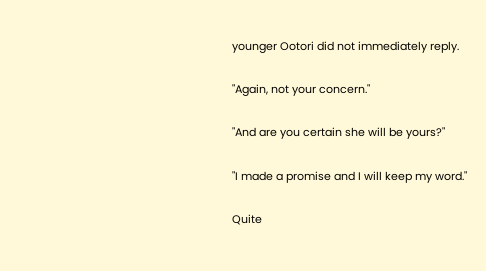younger Ootori did not immediately reply.

"Again, not your concern."

"And are you certain she will be yours?"

"I made a promise and I will keep my word."

Quite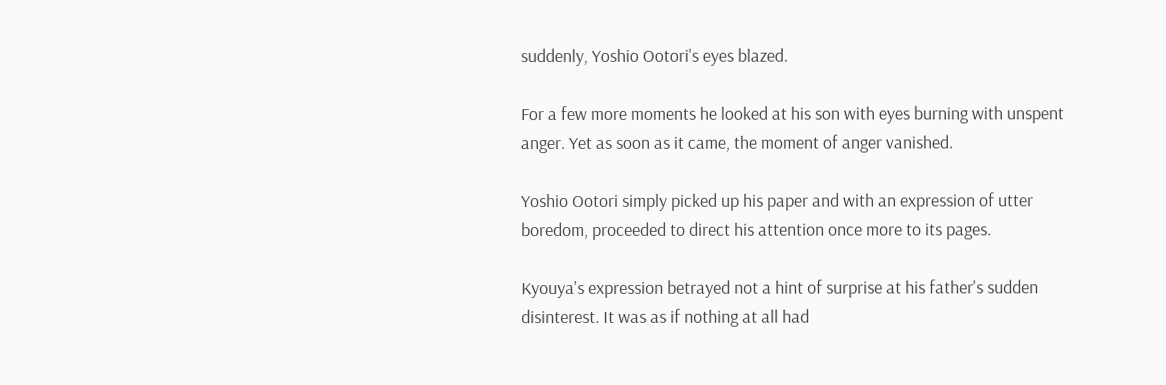suddenly, Yoshio Ootori's eyes blazed.

For a few more moments he looked at his son with eyes burning with unspent anger. Yet as soon as it came, the moment of anger vanished.

Yoshio Ootori simply picked up his paper and with an expression of utter boredom, proceeded to direct his attention once more to its pages.

Kyouya's expression betrayed not a hint of surprise at his father's sudden disinterest. It was as if nothing at all had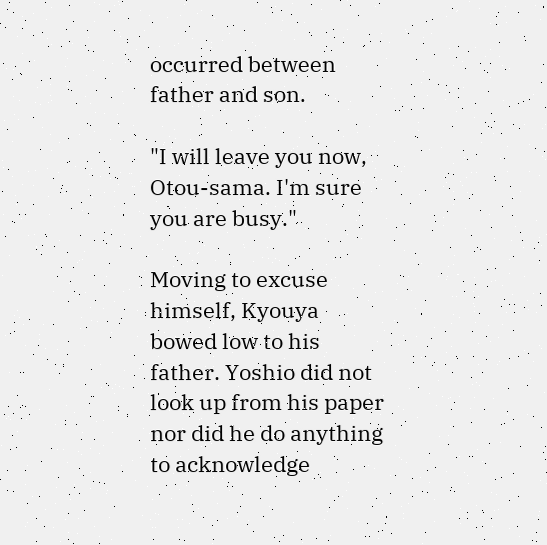occurred between father and son.

"I will leave you now, Otou-sama. I'm sure you are busy."

Moving to excuse himself, Kyouya bowed low to his father. Yoshio did not look up from his paper nor did he do anything to acknowledge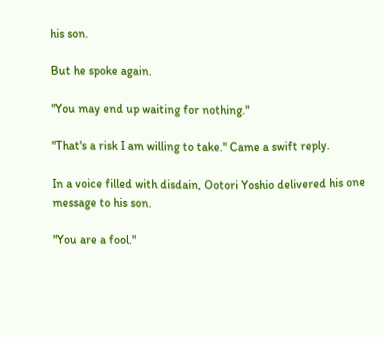his son.

But he spoke again.

"You may end up waiting for nothing."

"That's a risk I am willing to take." Came a swift reply.

In a voice filled with disdain, Ootori Yoshio delivered his one message to his son.

"You are a fool."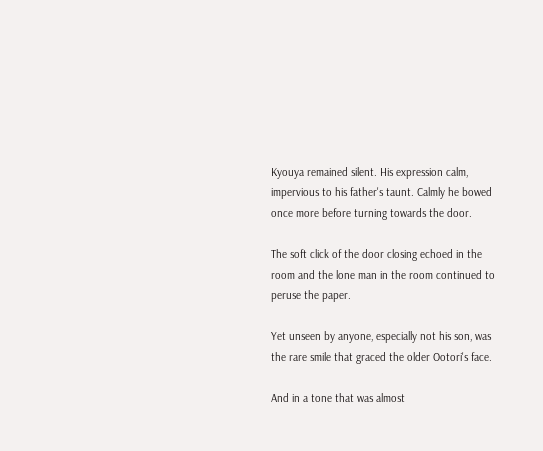Kyouya remained silent. His expression calm, impervious to his father's taunt. Calmly he bowed once more before turning towards the door.

The soft click of the door closing echoed in the room and the lone man in the room continued to peruse the paper.

Yet unseen by anyone, especially not his son, was the rare smile that graced the older Ootori's face.

And in a tone that was almost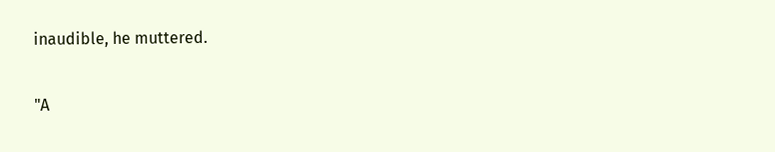inaudible, he muttered.

"A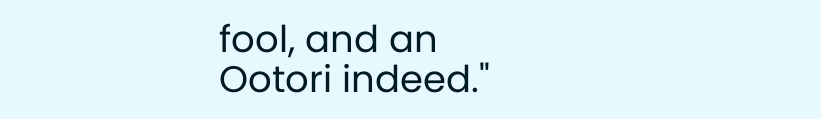fool, and an Ootori indeed."